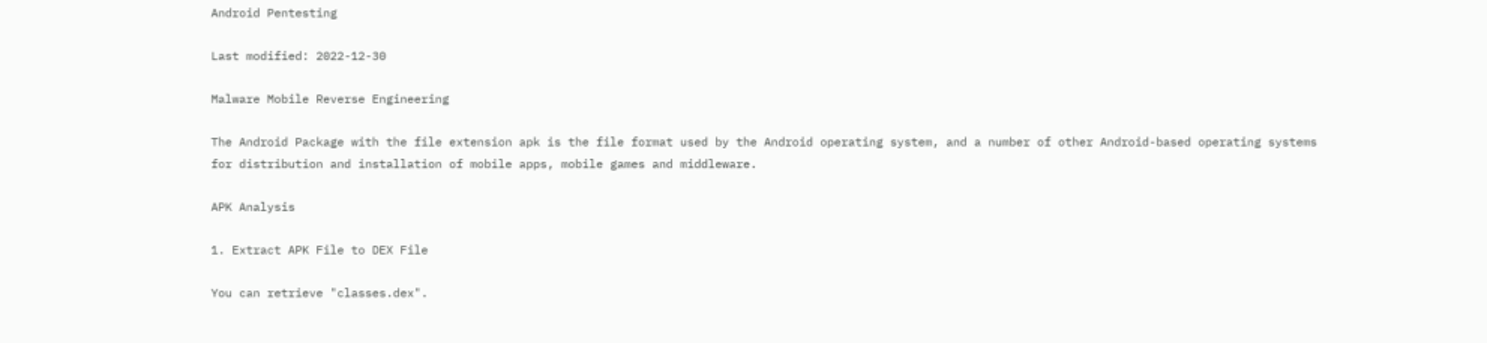Android Pentesting

Last modified: 2022-12-30

Malware Mobile Reverse Engineering

The Android Package with the file extension apk is the file format used by the Android operating system, and a number of other Android-based operating systems for distribution and installation of mobile apps, mobile games and middleware.

APK Analysis

1. Extract APK File to DEX File

You can retrieve "classes.dex".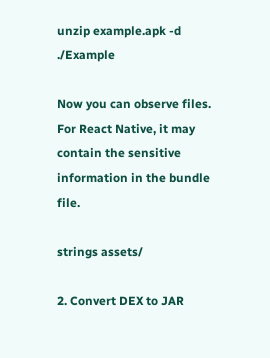unzip example.apk -d ./Example

Now you can observe files.
For React Native, it may contain the sensitive information in the bundle file.

strings assets/

2. Convert DEX to JAR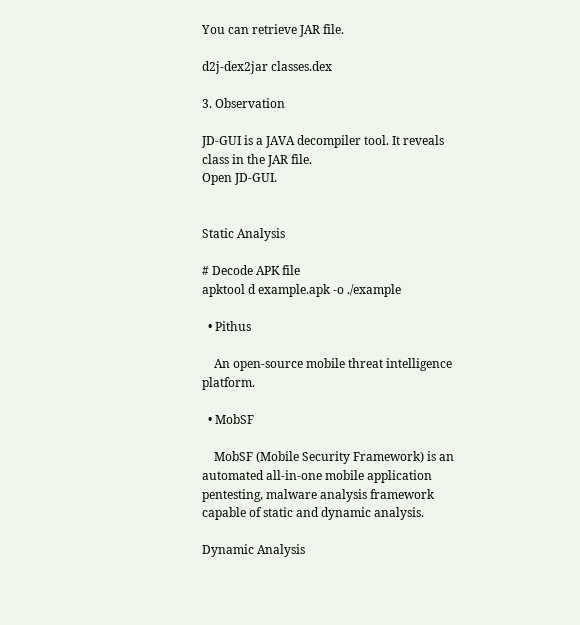You can retrieve JAR file.

d2j-dex2jar classes.dex

3. Observation

JD-GUI is a JAVA decompiler tool. It reveals class in the JAR file.
Open JD-GUI.


Static Analysis

# Decode APK file
apktool d example.apk -o ./example

  • Pithus

    An open-source mobile threat intelligence platform.

  • MobSF

    MobSF (Mobile Security Framework) is an automated all-in-one mobile application pentesting, malware analysis framework capable of static and dynamic analysis.

Dynamic Analysis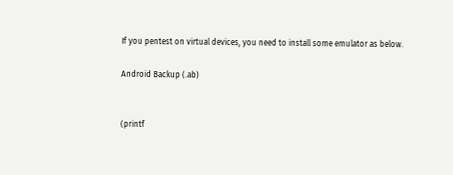If you pentest on virtual devices, you need to install some emulator as below.

Android Backup (.ab)


(printf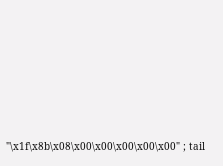"\x1f\x8b\x08\x00\x00\x00\x00\x00" ; tail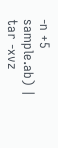-n +5 sample.ab) | tar -xvz